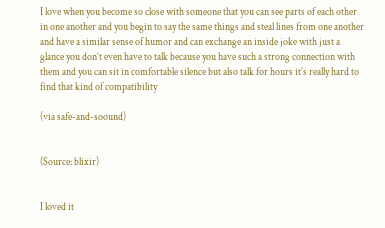I love when you become so close with someone that you can see parts of each other in one another and you begin to say the same things and steal lines from one another and have a similar sense of humor and can exchange an inside joke with just a glance you don’t even have to talk because you have such a strong connection with them and you can sit in comfortable silence but also talk for hours it’s really hard to find that kind of compatibility

(via safe-and-soound)


(Source: blixir)


I loved it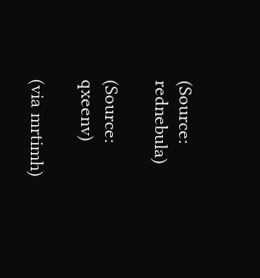(Source: rednebula)

(Source: qxeenv)

(via mrtimh)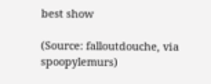best show

(Source: falloutdouche, via spoopylemurs)